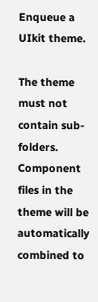Enqueue a UIkit theme.

The theme must not contain sub-folders. Component files in the theme will be automatically combined to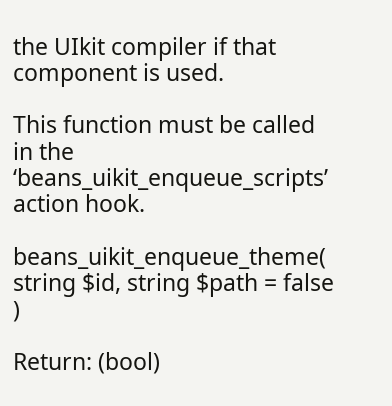the UIkit compiler if that component is used.

This function must be called in the ‘beans_uikit_enqueue_scripts’ action hook.

beans_uikit_enqueue_theme( string $id, string $path = false )

Return: (bool)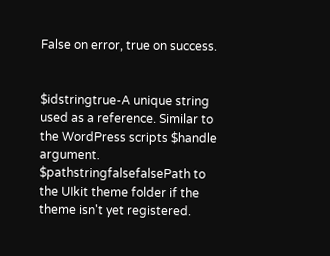False on error, true on success.


$idstringtrue-A unique string used as a reference. Similar to the WordPress scripts $handle argument.
$pathstringfalsefalsePath to the UIkit theme folder if the theme isn't yet registered.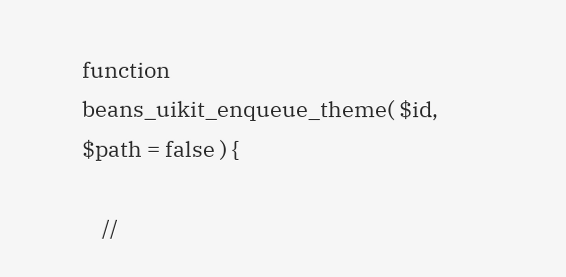function beans_uikit_enqueue_theme( $id, $path = false ) {

    //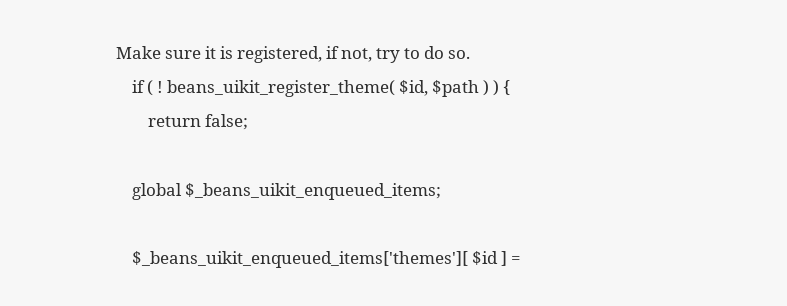Make sure it is registered, if not, try to do so.
    if ( ! beans_uikit_register_theme( $id, $path ) ) {
        return false;

    global $_beans_uikit_enqueued_items;

    $_beans_uikit_enqueued_items['themes'][ $id ] =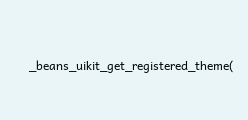_beans_uikit_get_registered_theme(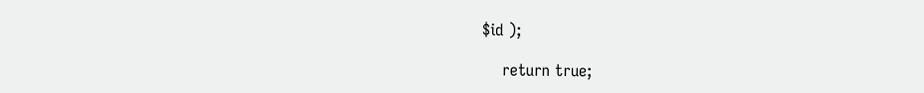$id );

    return true;